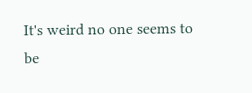It's weird no one seems to be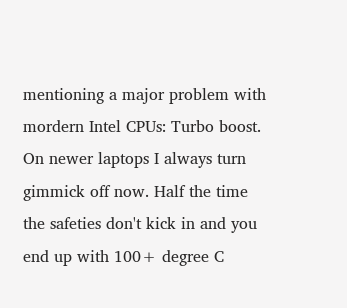mentioning a major problem with mordern Intel CPUs: Turbo boost. On newer laptops I always turn gimmick off now. Half the time the safeties don't kick in and you end up with 100+ degree C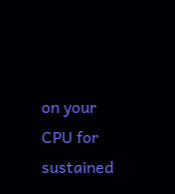on your CPU for sustained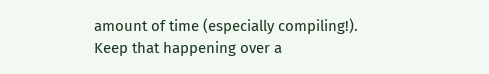amount of time (especially compiling!). Keep that happening over a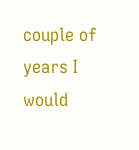couple of years I would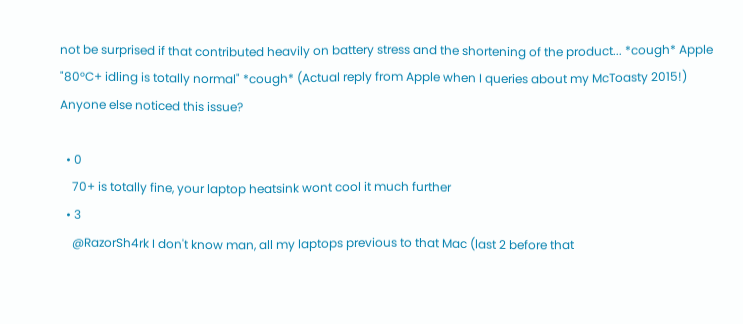not be surprised if that contributed heavily on battery stress and the shortening of the product... *cough* Apple "80°C+ idling is totally normal" *cough* (Actual reply from Apple when I queries about my McToasty 2015!)
Anyone else noticed this issue?

  • 0
    70+ is totally fine, your laptop heatsink wont cool it much further
  • 3
    @RazorSh4rk I don't know man, all my laptops previous to that Mac (last 2 before that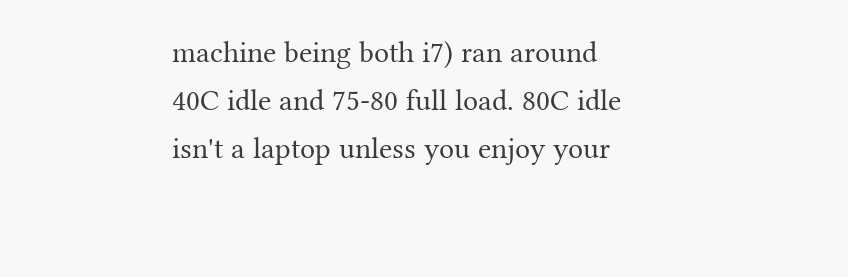machine being both i7) ran around 40C idle and 75-80 full load. 80C idle isn't a laptop unless you enjoy your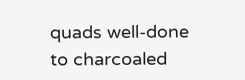quads well-done to charcoaled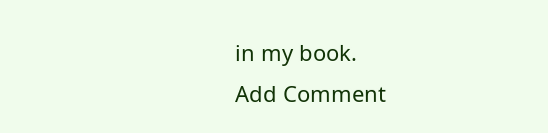in my book.
Add Comment